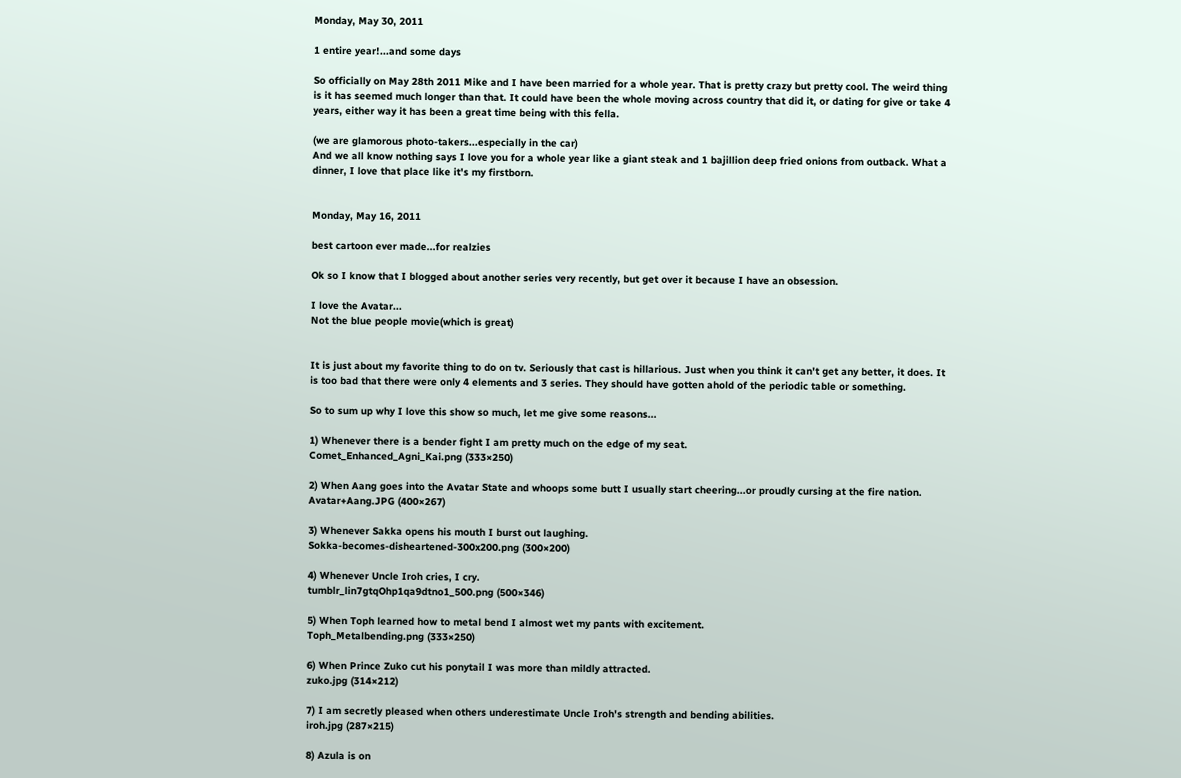Monday, May 30, 2011

1 entire year!...and some days

So officially on May 28th 2011 Mike and I have been married for a whole year. That is pretty crazy but pretty cool. The weird thing is it has seemed much longer than that. It could have been the whole moving across country that did it, or dating for give or take 4 years, either way it has been a great time being with this fella.

(we are glamorous photo-takers...especially in the car)
And we all know nothing says I love you for a whole year like a giant steak and 1 bajillion deep fried onions from outback. What a dinner, I love that place like it's my firstborn.


Monday, May 16, 2011

best cartoon ever made...for realzies

Ok so I know that I blogged about another series very recently, but get over it because I have an obsession.

I love the Avatar...
Not the blue people movie(which is great)


It is just about my favorite thing to do on tv. Seriously that cast is hillarious. Just when you think it can't get any better, it does. It is too bad that there were only 4 elements and 3 series. They should have gotten ahold of the periodic table or something.

So to sum up why I love this show so much, let me give some reasons...

1) Whenever there is a bender fight I am pretty much on the edge of my seat.
Comet_Enhanced_Agni_Kai.png (333×250)

2) When Aang goes into the Avatar State and whoops some butt I usually start cheering...or proudly cursing at the fire nation.
Avatar+Aang.JPG (400×267)

3) Whenever Sakka opens his mouth I burst out laughing.
Sokka-becomes-disheartened-300x200.png (300×200)

4) Whenever Uncle Iroh cries, I cry.
tumblr_lin7gtqOhp1qa9dtno1_500.png (500×346)

5) When Toph learned how to metal bend I almost wet my pants with excitement.
Toph_Metalbending.png (333×250)

6) When Prince Zuko cut his ponytail I was more than mildly attracted.
zuko.jpg (314×212)

7) I am secretly pleased when others underestimate Uncle Iroh's strength and bending abilities.
iroh.jpg (287×215)

8) Azula is on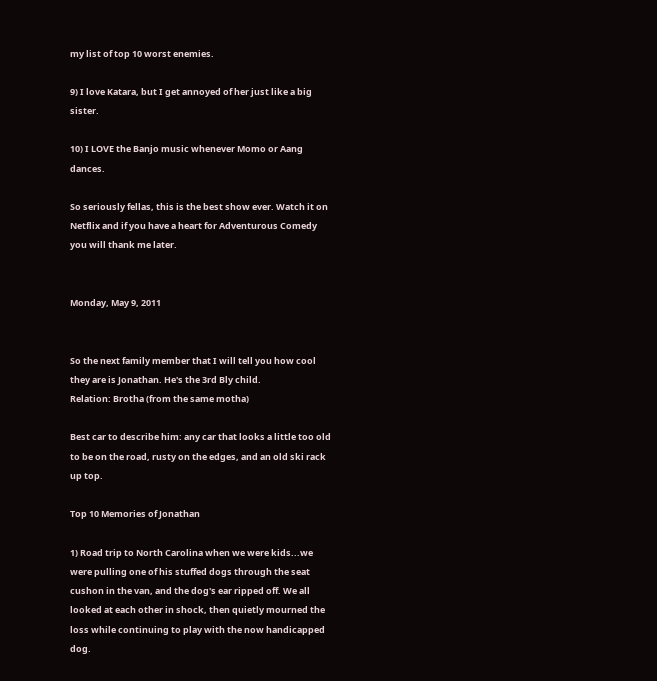my list of top 10 worst enemies.

9) I love Katara, but I get annoyed of her just like a big sister.

10) I LOVE the Banjo music whenever Momo or Aang dances.

So seriously fellas, this is the best show ever. Watch it on Netflix and if you have a heart for Adventurous Comedy you will thank me later.


Monday, May 9, 2011


So the next family member that I will tell you how cool they are is Jonathan. He's the 3rd Bly child.
Relation: Brotha (from the same motha)

Best car to describe him: any car that looks a little too old to be on the road, rusty on the edges, and an old ski rack up top.

Top 10 Memories of Jonathan

1) Road trip to North Carolina when we were kids...we were pulling one of his stuffed dogs through the seat cushon in the van, and the dog's ear ripped off. We all looked at each other in shock, then quietly mourned the loss while continuing to play with the now handicapped dog.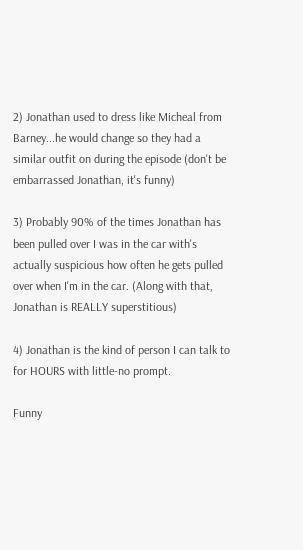2) Jonathan used to dress like Micheal from Barney...he would change so they had a similar outfit on during the episode (don't be embarrassed Jonathan, it's funny)

3) Probably 90% of the times Jonathan has been pulled over I was in the car with's actually suspicious how often he gets pulled over when I'm in the car. (Along with that, Jonathan is REALLY superstitious)

4) Jonathan is the kind of person I can talk to for HOURS with little-no prompt.

Funny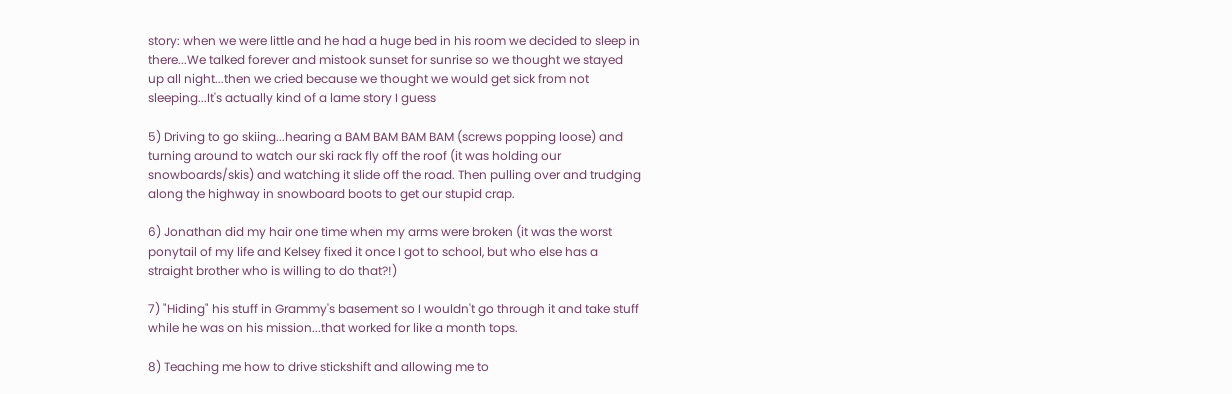story: when we were little and he had a huge bed in his room we decided to sleep in there...We talked forever and mistook sunset for sunrise so we thought we stayed up all night...then we cried because we thought we would get sick from not sleeping...It's actually kind of a lame story I guess

5) Driving to go skiing...hearing a BAM BAM BAM BAM (screws popping loose) and turning around to watch our ski rack fly off the roof (it was holding our snowboards/skis) and watching it slide off the road. Then pulling over and trudging along the highway in snowboard boots to get our stupid crap.

6) Jonathan did my hair one time when my arms were broken (it was the worst ponytail of my life and Kelsey fixed it once I got to school, but who else has a straight brother who is willing to do that?!)

7) "Hiding" his stuff in Grammy's basement so I wouldn't go through it and take stuff while he was on his mission...that worked for like a month tops.

8) Teaching me how to drive stickshift and allowing me to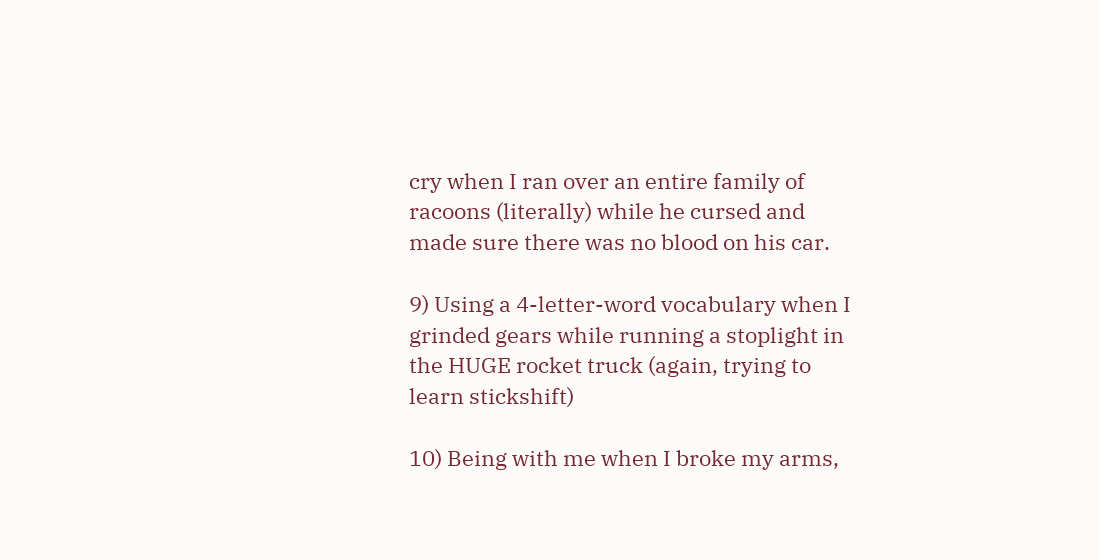cry when I ran over an entire family of racoons (literally) while he cursed and made sure there was no blood on his car.

9) Using a 4-letter-word vocabulary when I grinded gears while running a stoplight in the HUGE rocket truck (again, trying to learn stickshift)

10) Being with me when I broke my arms,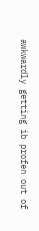awkwardly getting ib profen out of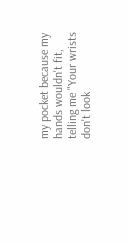my pocket because my hands wouldn't fit, telling me "Your wrists don't look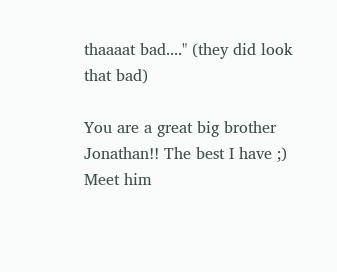thaaaat bad...." (they did look that bad)

You are a great big brother Jonathan!! The best I have ;) Meet him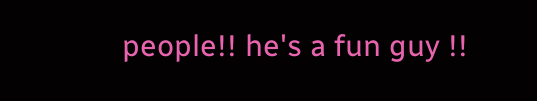people!! he's a fun guy !!